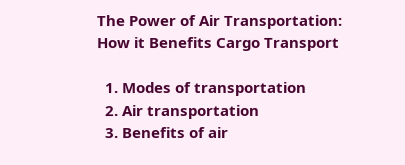The Power of Air Transportation: How it Benefits Cargo Transport

  1. Modes of transportation
  2. Air transportation
  3. Benefits of air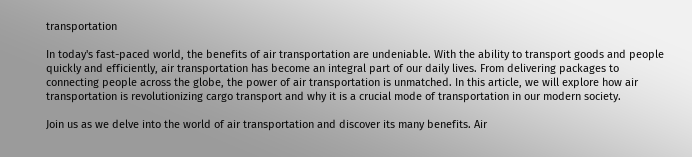transportation

In today's fast-paced world, the benefits of air transportation are undeniable. With the ability to transport goods and people quickly and efficiently, air transportation has become an integral part of our daily lives. From delivering packages to connecting people across the globe, the power of air transportation is unmatched. In this article, we will explore how air transportation is revolutionizing cargo transport and why it is a crucial mode of transportation in our modern society.

Join us as we delve into the world of air transportation and discover its many benefits. Air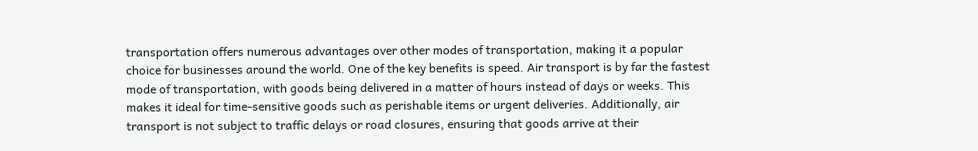transportation offers numerous advantages over other modes of transportation, making it a popular choice for businesses around the world. One of the key benefits is speed. Air transport is by far the fastest mode of transportation, with goods being delivered in a matter of hours instead of days or weeks. This makes it ideal for time-sensitive goods such as perishable items or urgent deliveries. Additionally, air transport is not subject to traffic delays or road closures, ensuring that goods arrive at their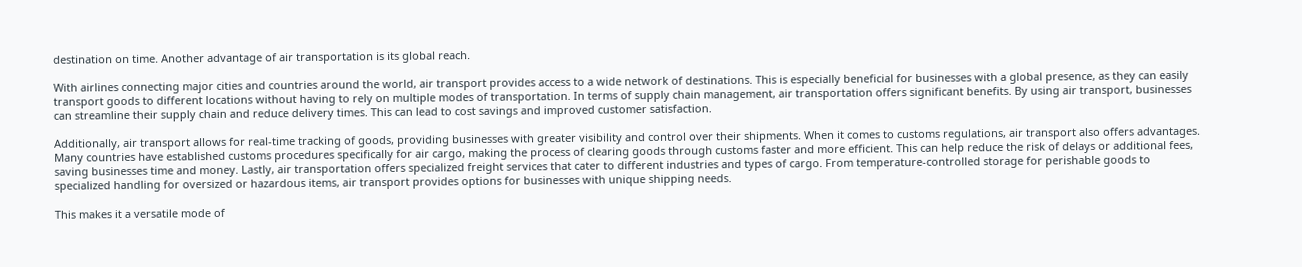destination on time. Another advantage of air transportation is its global reach.

With airlines connecting major cities and countries around the world, air transport provides access to a wide network of destinations. This is especially beneficial for businesses with a global presence, as they can easily transport goods to different locations without having to rely on multiple modes of transportation. In terms of supply chain management, air transportation offers significant benefits. By using air transport, businesses can streamline their supply chain and reduce delivery times. This can lead to cost savings and improved customer satisfaction.

Additionally, air transport allows for real-time tracking of goods, providing businesses with greater visibility and control over their shipments. When it comes to customs regulations, air transport also offers advantages. Many countries have established customs procedures specifically for air cargo, making the process of clearing goods through customs faster and more efficient. This can help reduce the risk of delays or additional fees, saving businesses time and money. Lastly, air transportation offers specialized freight services that cater to different industries and types of cargo. From temperature-controlled storage for perishable goods to specialized handling for oversized or hazardous items, air transport provides options for businesses with unique shipping needs.

This makes it a versatile mode of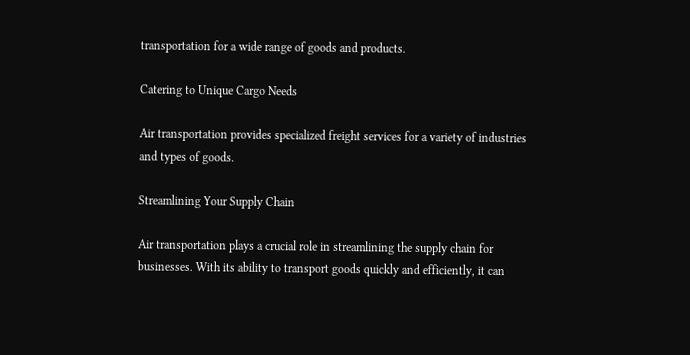transportation for a wide range of goods and products.

Catering to Unique Cargo Needs

Air transportation provides specialized freight services for a variety of industries and types of goods.

Streamlining Your Supply Chain

Air transportation plays a crucial role in streamlining the supply chain for businesses. With its ability to transport goods quickly and efficiently, it can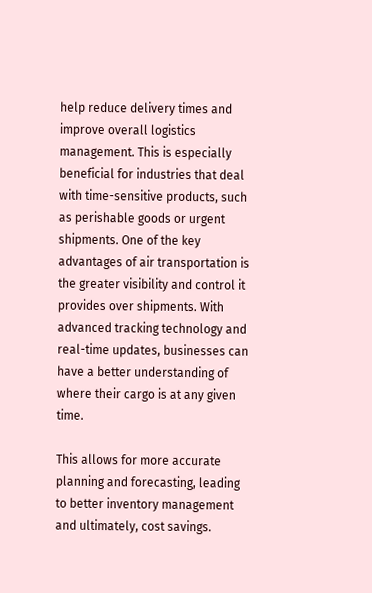help reduce delivery times and improve overall logistics management. This is especially beneficial for industries that deal with time-sensitive products, such as perishable goods or urgent shipments. One of the key advantages of air transportation is the greater visibility and control it provides over shipments. With advanced tracking technology and real-time updates, businesses can have a better understanding of where their cargo is at any given time.

This allows for more accurate planning and forecasting, leading to better inventory management and ultimately, cost savings.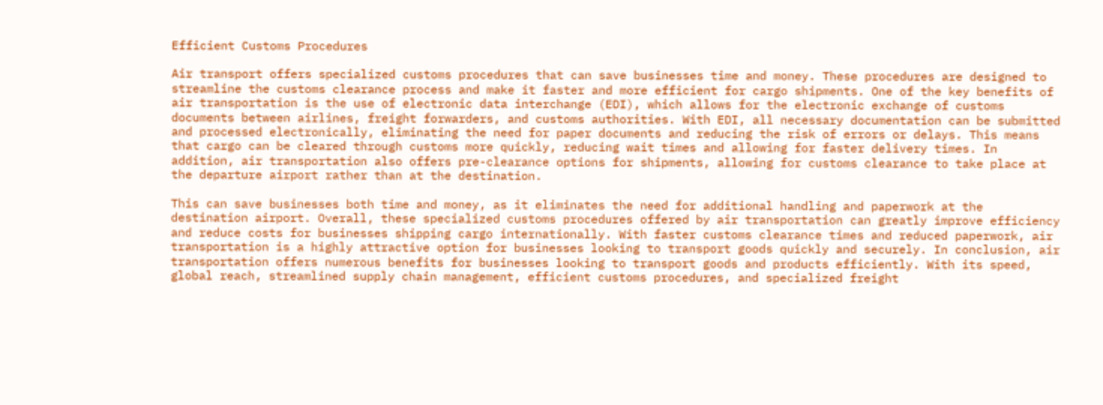Efficient Customs Procedures

Air transport offers specialized customs procedures that can save businesses time and money. These procedures are designed to streamline the customs clearance process and make it faster and more efficient for cargo shipments. One of the key benefits of air transportation is the use of electronic data interchange (EDI), which allows for the electronic exchange of customs documents between airlines, freight forwarders, and customs authorities. With EDI, all necessary documentation can be submitted and processed electronically, eliminating the need for paper documents and reducing the risk of errors or delays. This means that cargo can be cleared through customs more quickly, reducing wait times and allowing for faster delivery times. In addition, air transportation also offers pre-clearance options for shipments, allowing for customs clearance to take place at the departure airport rather than at the destination.

This can save businesses both time and money, as it eliminates the need for additional handling and paperwork at the destination airport. Overall, these specialized customs procedures offered by air transportation can greatly improve efficiency and reduce costs for businesses shipping cargo internationally. With faster customs clearance times and reduced paperwork, air transportation is a highly attractive option for businesses looking to transport goods quickly and securely. In conclusion, air transportation offers numerous benefits for businesses looking to transport goods and products efficiently. With its speed, global reach, streamlined supply chain management, efficient customs procedures, and specialized freight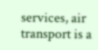services, air transport is a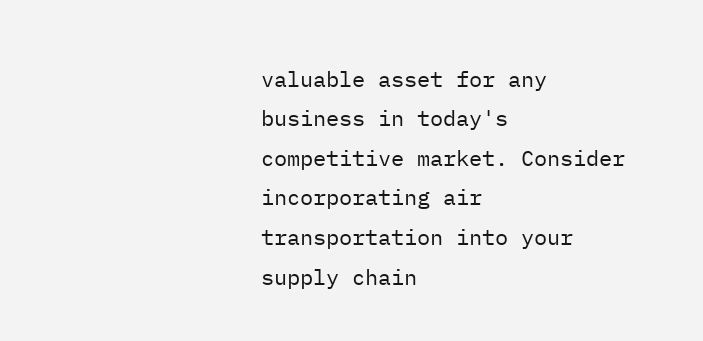valuable asset for any business in today's competitive market. Consider incorporating air transportation into your supply chain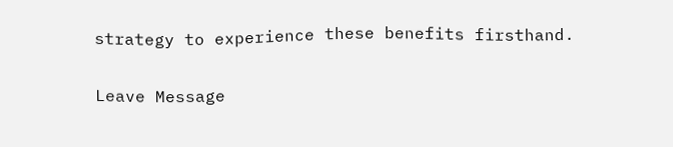strategy to experience these benefits firsthand.

Leave Message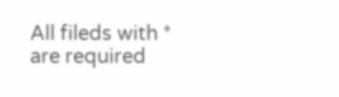All fileds with * are required